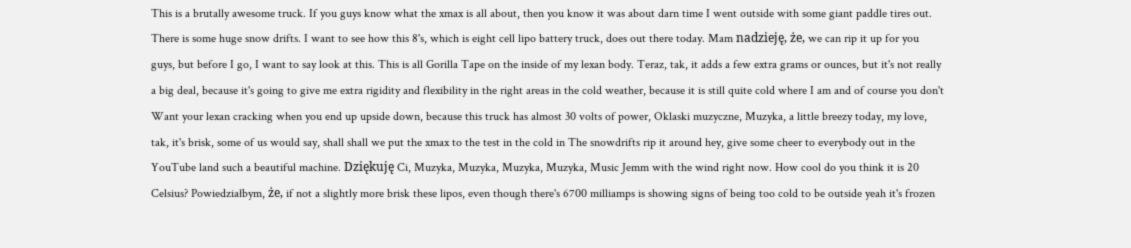This is a brutally awesome truck. If you guys know what the xmax is all about, then you know it was about darn time I went outside with some giant paddle tires out. There is some huge snow drifts. I want to see how this 8's, which is eight cell lipo battery truck, does out there today. Mam nadzieję, że, we can rip it up for you guys, but before I go, I want to say look at this. This is all Gorilla Tape on the inside of my lexan body. Teraz, tak, it adds a few extra grams or ounces, but it's not really a big deal, because it's going to give me extra rigidity and flexibility in the right areas in the cold weather, because it is still quite cold where I am and of course you don't Want your lexan cracking when you end up upside down, because this truck has almost 30 volts of power, Oklaski muzyczne, Muzyka, a little breezy today, my love, tak, it's brisk, some of us would say, shall shall we put the xmax to the test in the cold in The snowdrifts rip it around hey, give some cheer to everybody out in the YouTube land such a beautiful machine. Dziękuję Ci, Muzyka, Muzyka, Muzyka, Muzyka, Music Jemm with the wind right now. How cool do you think it is 20 Celsius? Powiedziałbym, że, if not a slightly more brisk these lipos, even though there's 6700 milliamps is showing signs of being too cold to be outside yeah it's frozen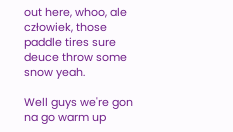out here, whoo, ale człowiek, those paddle tires sure deuce throw some snow yeah.

Well guys we're gon na go warm up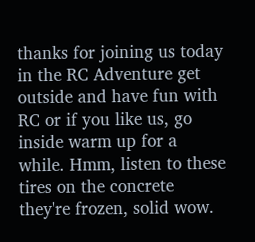thanks for joining us today in the RC Adventure get outside and have fun with RC or if you like us, go inside warm up for a while. Hmm, listen to these tires on the concrete they're frozen, solid wow.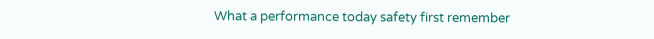What a performance today safety first remember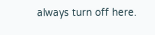always turn off here.